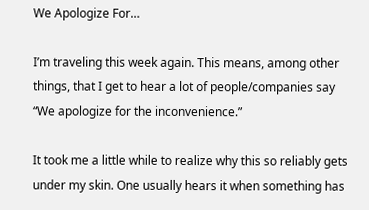We Apologize For…

I’m traveling this week again. This means, among other things, that I get to hear a lot of people/companies say “We apologize for the inconvenience.”

It took me a little while to realize why this so reliably gets under my skin. One usually hears it when something has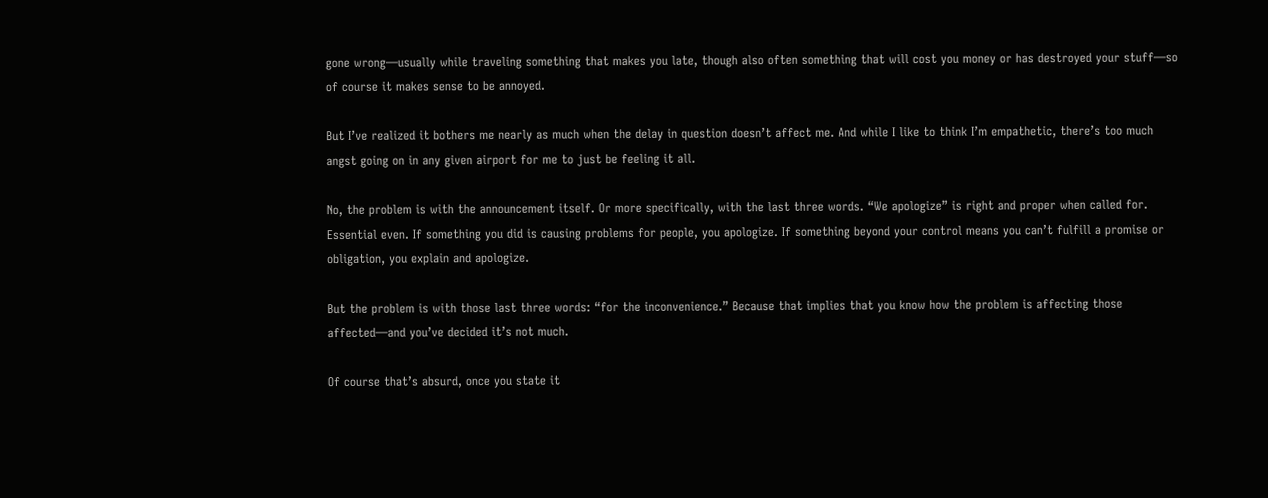gone wrong—usually while traveling something that makes you late, though also often something that will cost you money or has destroyed your stuff—so of course it makes sense to be annoyed.

But I’ve realized it bothers me nearly as much when the delay in question doesn’t affect me. And while I like to think I’m empathetic, there’s too much angst going on in any given airport for me to just be feeling it all.

No, the problem is with the announcement itself. Or more specifically, with the last three words. “We apologize” is right and proper when called for. Essential even. If something you did is causing problems for people, you apologize. If something beyond your control means you can’t fulfill a promise or obligation, you explain and apologize.

But the problem is with those last three words: “for the inconvenience.” Because that implies that you know how the problem is affecting those affected—and you’ve decided it’s not much.

Of course that’s absurd, once you state it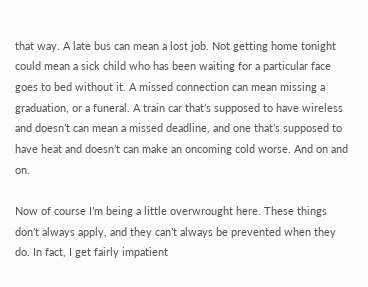that way. A late bus can mean a lost job. Not getting home tonight could mean a sick child who has been waiting for a particular face goes to bed without it. A missed connection can mean missing a graduation, or a funeral. A train car that’s supposed to have wireless and doesn’t can mean a missed deadline, and one that’s supposed to have heat and doesn’t can make an oncoming cold worse. And on and on.

Now of course I’m being a little overwrought here. These things don’t always apply, and they can’t always be prevented when they do. In fact, I get fairly impatient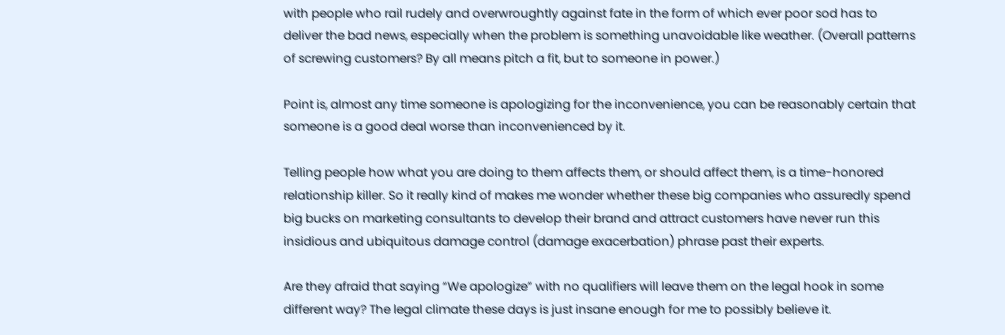with people who rail rudely and overwroughtly against fate in the form of which ever poor sod has to deliver the bad news, especially when the problem is something unavoidable like weather. (Overall patterns of screwing customers? By all means pitch a fit, but to someone in power.)

Point is, almost any time someone is apologizing for the inconvenience, you can be reasonably certain that someone is a good deal worse than inconvenienced by it.

Telling people how what you are doing to them affects them, or should affect them, is a time-honored relationship killer. So it really kind of makes me wonder whether these big companies who assuredly spend big bucks on marketing consultants to develop their brand and attract customers have never run this insidious and ubiquitous damage control (damage exacerbation) phrase past their experts.

Are they afraid that saying “We apologize” with no qualifiers will leave them on the legal hook in some different way? The legal climate these days is just insane enough for me to possibly believe it.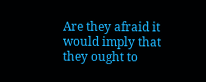Are they afraid it would imply that they ought to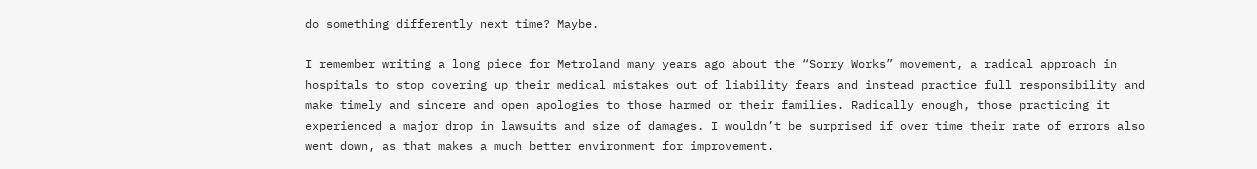do something differently next time? Maybe.

I remember writing a long piece for Metroland many years ago about the “Sorry Works” movement, a radical approach in hospitals to stop covering up their medical mistakes out of liability fears and instead practice full responsibility and make timely and sincere and open apologies to those harmed or their families. Radically enough, those practicing it experienced a major drop in lawsuits and size of damages. I wouldn’t be surprised if over time their rate of errors also went down, as that makes a much better environment for improvement.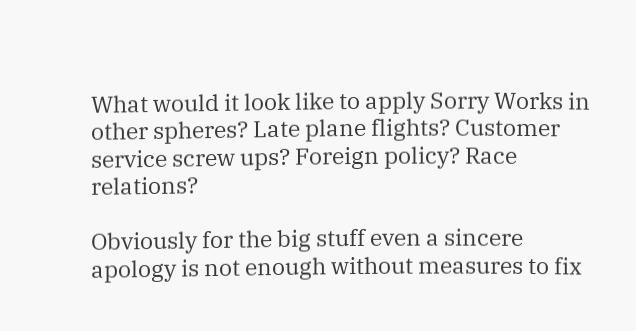What would it look like to apply Sorry Works in other spheres? Late plane flights? Customer service screw ups? Foreign policy? Race relations?

Obviously for the big stuff even a sincere apology is not enough without measures to fix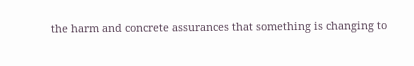the harm and concrete assurances that something is changing to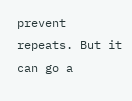prevent repeats. But it can go a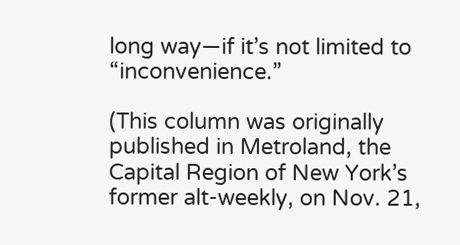long way—if it’s not limited to “inconvenience.”

(This column was originally published in Metroland, the Capital Region of New York’s former alt-weekly, on Nov. 21,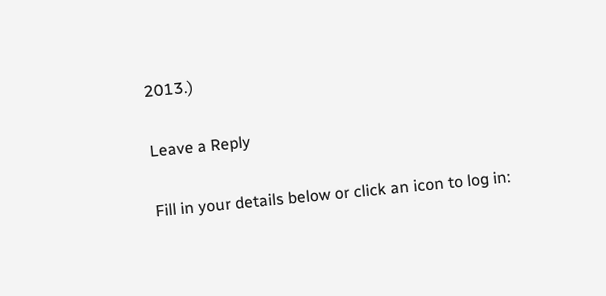2013.)

Leave a Reply

Fill in your details below or click an icon to log in: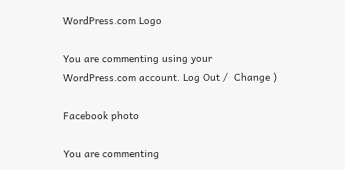WordPress.com Logo

You are commenting using your WordPress.com account. Log Out /  Change )

Facebook photo

You are commenting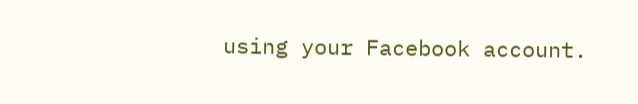using your Facebook account.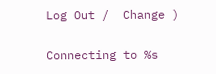Log Out /  Change )

Connecting to %s